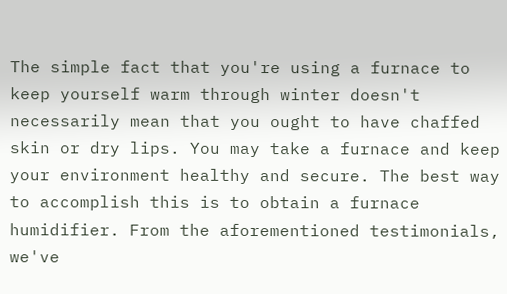The simple fact that you're using a furnace to keep yourself warm through winter doesn't necessarily mean that you ought to have chaffed skin or dry lips. You may take a furnace and keep your environment healthy and secure. The best way to accomplish this is to obtain a furnace humidifier. From the aforementioned testimonials, we've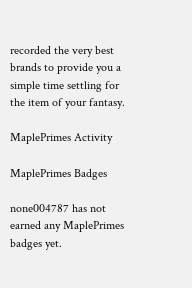recorded the very best brands to provide you a simple time settling for the item of your fantasy.

MaplePrimes Activity

MaplePrimes Badges

none004787 has not earned any MaplePrimes badges yet.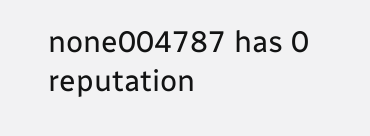none004787 has 0 reputation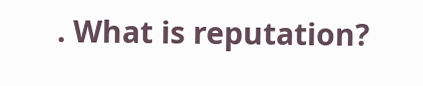. What is reputation?